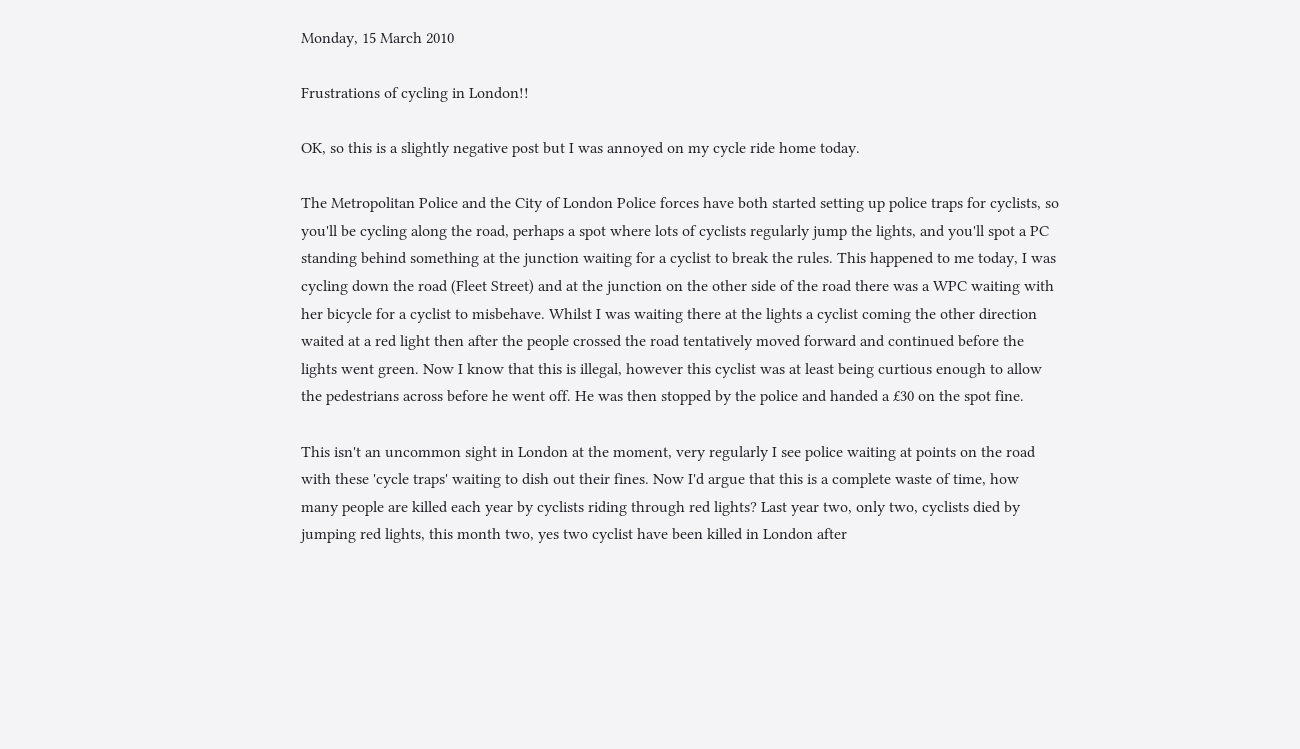Monday, 15 March 2010

Frustrations of cycling in London!!

OK, so this is a slightly negative post but I was annoyed on my cycle ride home today.

The Metropolitan Police and the City of London Police forces have both started setting up police traps for cyclists, so you'll be cycling along the road, perhaps a spot where lots of cyclists regularly jump the lights, and you'll spot a PC standing behind something at the junction waiting for a cyclist to break the rules. This happened to me today, I was cycling down the road (Fleet Street) and at the junction on the other side of the road there was a WPC waiting with her bicycle for a cyclist to misbehave. Whilst I was waiting there at the lights a cyclist coming the other direction waited at a red light then after the people crossed the road tentatively moved forward and continued before the lights went green. Now I know that this is illegal, however this cyclist was at least being curtious enough to allow the pedestrians across before he went off. He was then stopped by the police and handed a £30 on the spot fine.

This isn't an uncommon sight in London at the moment, very regularly I see police waiting at points on the road with these 'cycle traps' waiting to dish out their fines. Now I'd argue that this is a complete waste of time, how many people are killed each year by cyclists riding through red lights? Last year two, only two, cyclists died by jumping red lights, this month two, yes two cyclist have been killed in London after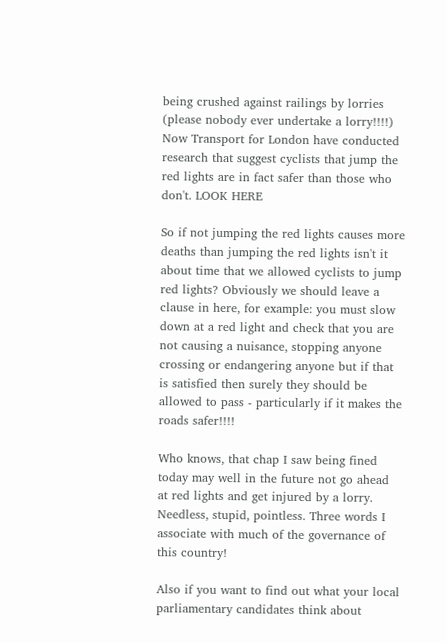being crushed against railings by lorries (please nobody ever undertake a lorry!!!!) Now Transport for London have conducted research that suggest cyclists that jump the red lights are in fact safer than those who don't. LOOK HERE

So if not jumping the red lights causes more deaths than jumping the red lights isn't it about time that we allowed cyclists to jump red lights? Obviously we should leave a clause in here, for example: you must slow down at a red light and check that you are not causing a nuisance, stopping anyone crossing or endangering anyone but if that is satisfied then surely they should be allowed to pass - particularly if it makes the roads safer!!!!

Who knows, that chap I saw being fined today may well in the future not go ahead at red lights and get injured by a lorry. Needless, stupid, pointless. Three words I associate with much of the governance of this country!

Also if you want to find out what your local parliamentary candidates think about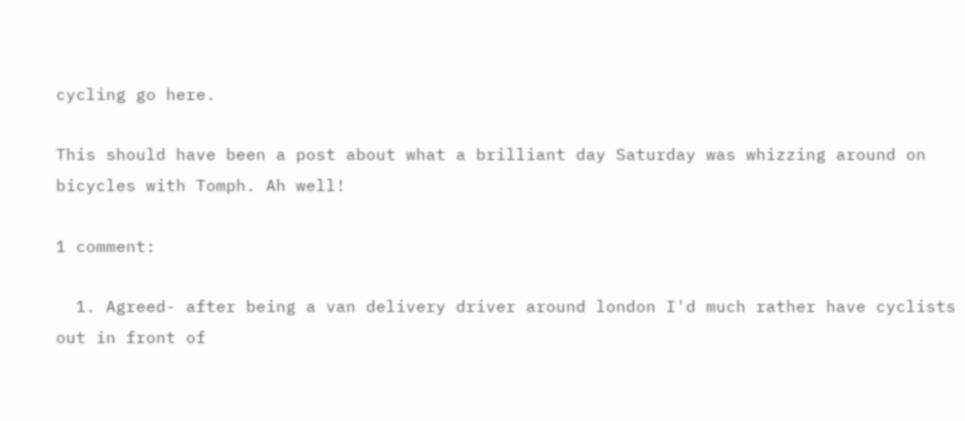cycling go here.

This should have been a post about what a brilliant day Saturday was whizzing around on bicycles with Tomph. Ah well!

1 comment:

  1. Agreed- after being a van delivery driver around london I'd much rather have cyclists out in front of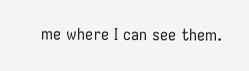me where I can see them.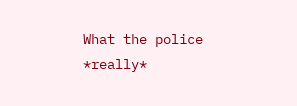What the police *really*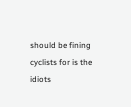should be fining cyclists for is the idiots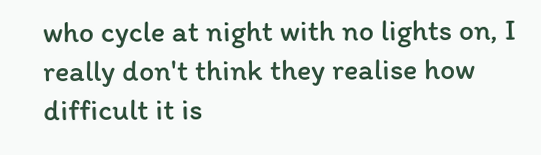who cycle at night with no lights on, I really don't think they realise how difficult it is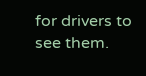for drivers to see them.